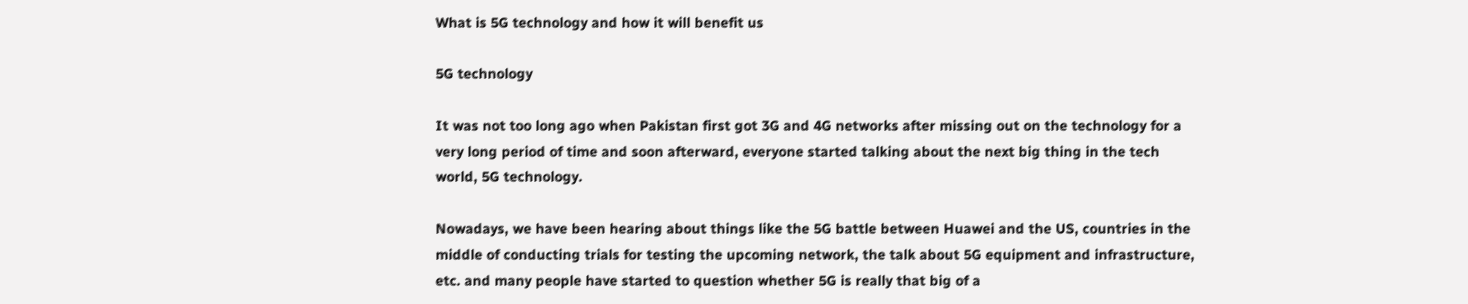What is 5G technology and how it will benefit us

5G technology

It was not too long ago when Pakistan first got 3G and 4G networks after missing out on the technology for a very long period of time and soon afterward, everyone started talking about the next big thing in the tech world, 5G technology.

Nowadays, we have been hearing about things like the 5G battle between Huawei and the US, countries in the middle of conducting trials for testing the upcoming network, the talk about 5G equipment and infrastructure, etc. and many people have started to question whether 5G is really that big of a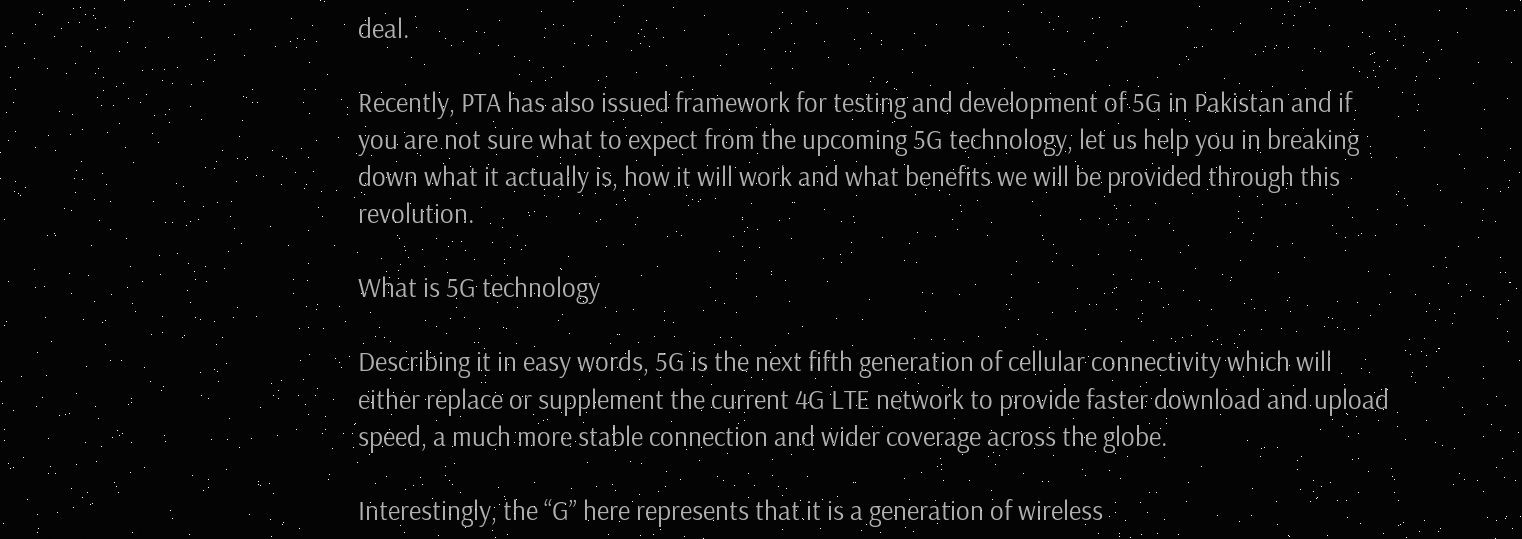deal.

Recently, PTA has also issued framework for testing and development of 5G in Pakistan and if you are not sure what to expect from the upcoming 5G technology, let us help you in breaking down what it actually is, how it will work and what benefits we will be provided through this revolution.

What is 5G technology

Describing it in easy words, 5G is the next fifth generation of cellular connectivity which will either replace or supplement the current 4G LTE network to provide faster download and upload speed, a much more stable connection and wider coverage across the globe.

Interestingly, the “G” here represents that it is a generation of wireless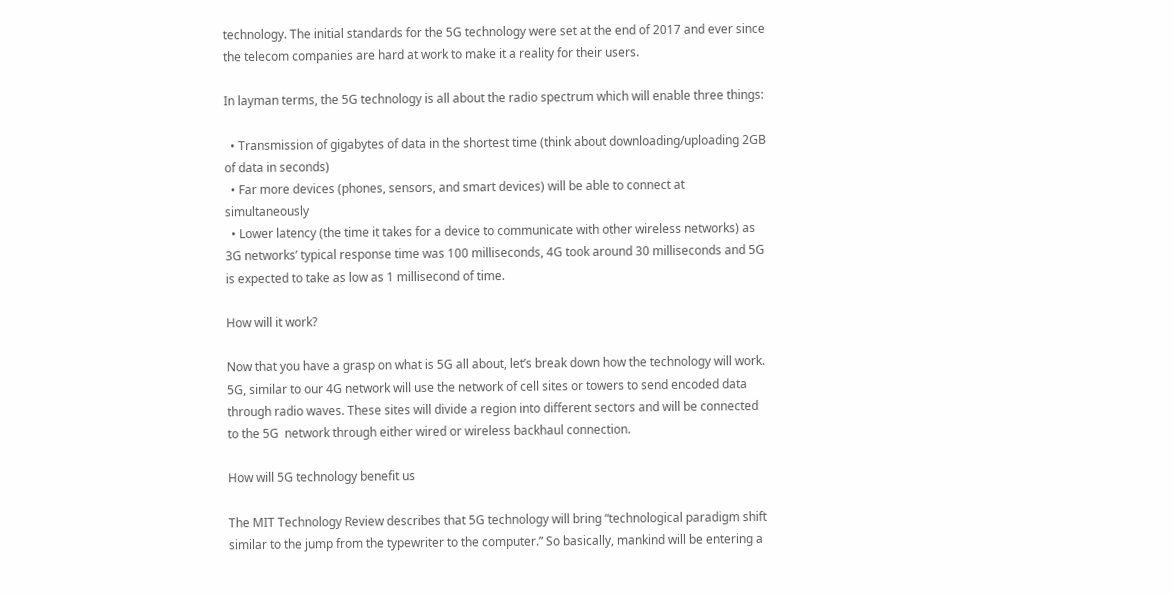technology. The initial standards for the 5G technology were set at the end of 2017 and ever since the telecom companies are hard at work to make it a reality for their users.

In layman terms, the 5G technology is all about the radio spectrum which will enable three things:

  • Transmission of gigabytes of data in the shortest time (think about downloading/uploading 2GB of data in seconds)
  • Far more devices (phones, sensors, and smart devices) will be able to connect at simultaneously
  • Lower latency (the time it takes for a device to communicate with other wireless networks) as 3G networks’ typical response time was 100 milliseconds, 4G took around 30 milliseconds and 5G is expected to take as low as 1 millisecond of time.

How will it work?

Now that you have a grasp on what is 5G all about, let’s break down how the technology will work. 5G, similar to our 4G network will use the network of cell sites or towers to send encoded data through radio waves. These sites will divide a region into different sectors and will be connected to the 5G  network through either wired or wireless backhaul connection.

How will 5G technology benefit us

The MIT Technology Review describes that 5G technology will bring “technological paradigm shift similar to the jump from the typewriter to the computer.” So basically, mankind will be entering a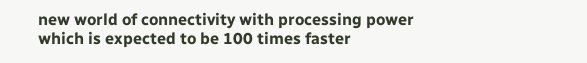new world of connectivity with processing power which is expected to be 100 times faster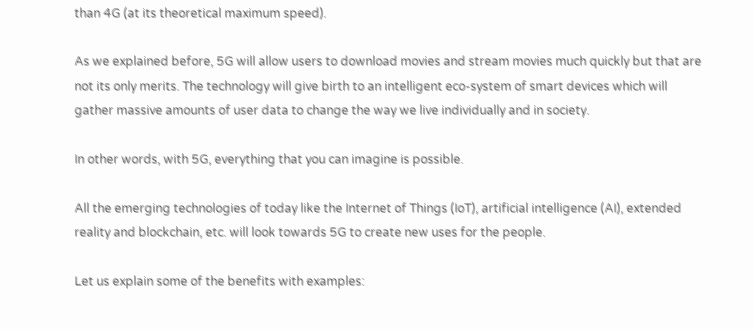than 4G (at its theoretical maximum speed).

As we explained before, 5G will allow users to download movies and stream movies much quickly but that are not its only merits. The technology will give birth to an intelligent eco-system of smart devices which will gather massive amounts of user data to change the way we live individually and in society.

In other words, with 5G, everything that you can imagine is possible.

All the emerging technologies of today like the Internet of Things (IoT), artificial intelligence (AI), extended reality and blockchain, etc. will look towards 5G to create new uses for the people.

Let us explain some of the benefits with examples: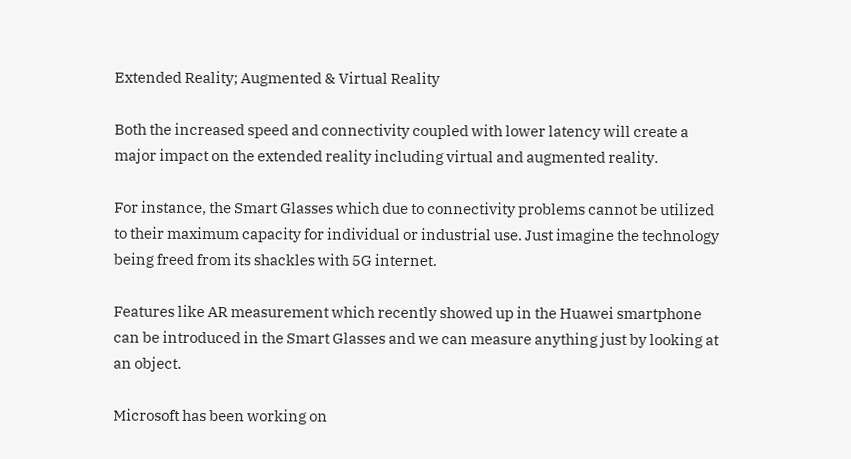Extended Reality; Augmented & Virtual Reality

Both the increased speed and connectivity coupled with lower latency will create a major impact on the extended reality including virtual and augmented reality.

For instance, the Smart Glasses which due to connectivity problems cannot be utilized to their maximum capacity for individual or industrial use. Just imagine the technology being freed from its shackles with 5G internet.

Features like AR measurement which recently showed up in the Huawei smartphone can be introduced in the Smart Glasses and we can measure anything just by looking at an object.

Microsoft has been working on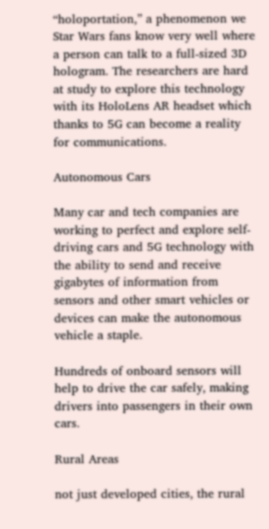“holoportation,” a phenomenon we Star Wars fans know very well where a person can talk to a full-sized 3D hologram. The researchers are hard at study to explore this technology with its HoloLens AR headset which thanks to 5G can become a reality for communications.

Autonomous Cars

Many car and tech companies are working to perfect and explore self-driving cars and 5G technology with the ability to send and receive gigabytes of information from sensors and other smart vehicles or devices can make the autonomous vehicle a staple.

Hundreds of onboard sensors will help to drive the car safely, making drivers into passengers in their own cars.

Rural Areas

not just developed cities, the rural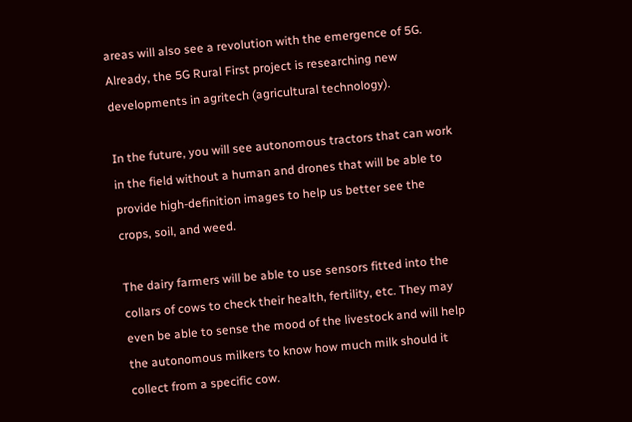areas will also see a revolution with the emergence of 5G. Already, the 5G Rural First project is researching new developments in agritech (agricultural technology).

In the future, you will see autonomous tractors that can work in the field without a human and drones that will be able to provide high-definition images to help us better see the crops, soil, and weed.

The dairy farmers will be able to use sensors fitted into the collars of cows to check their health, fertility, etc. They may even be able to sense the mood of the livestock and will help the autonomous milkers to know how much milk should it collect from a specific cow.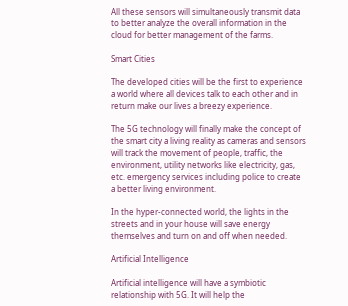All these sensors will simultaneously transmit data to better analyze the overall information in the cloud for better management of the farms.

Smart Cities

The developed cities will be the first to experience a world where all devices talk to each other and in return make our lives a breezy experience.

The 5G technology will finally make the concept of the smart city a living reality as cameras and sensors will track the movement of people, traffic, the environment, utility networks like electricity, gas, etc. emergency services including police to create a better living environment.

In the hyper-connected world, the lights in the streets and in your house will save energy themselves and turn on and off when needed.

Artificial Intelligence

Artificial intelligence will have a symbiotic relationship with 5G. It will help the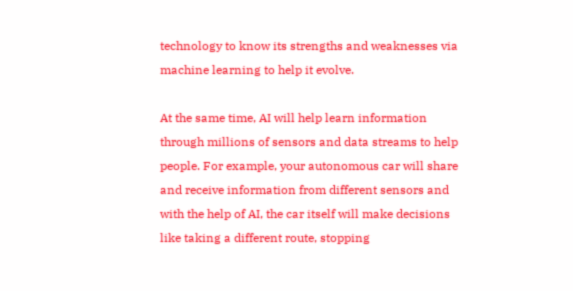technology to know its strengths and weaknesses via machine learning to help it evolve.

At the same time, AI will help learn information through millions of sensors and data streams to help people. For example, your autonomous car will share and receive information from different sensors and with the help of AI, the car itself will make decisions like taking a different route, stopping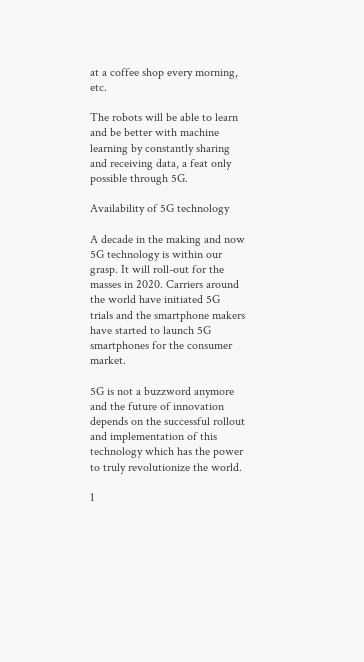at a coffee shop every morning, etc.

The robots will be able to learn and be better with machine learning by constantly sharing and receiving data, a feat only possible through 5G.

Availability of 5G technology

A decade in the making and now 5G technology is within our grasp. It will roll-out for the masses in 2020. Carriers around the world have initiated 5G trials and the smartphone makers have started to launch 5G smartphones for the consumer market.

5G is not a buzzword anymore and the future of innovation depends on the successful rollout and implementation of this technology which has the power to truly revolutionize the world.

1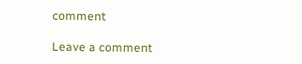comment

Leave a comment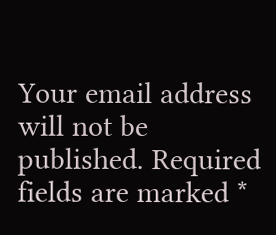Your email address will not be published. Required fields are marked *